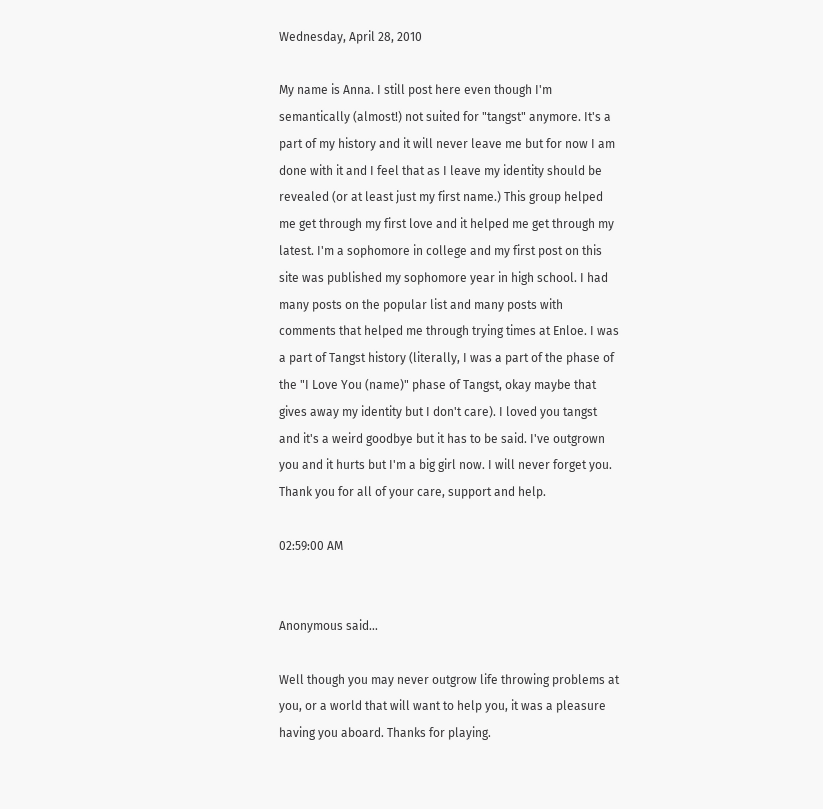Wednesday, April 28, 2010

My name is Anna. I still post here even though I'm semantically (almost!) not suited for "tangst" anymore. It's a part of my history and it will never leave me but for now I am done with it and I feel that as I leave my identity should be revealed (or at least just my first name.) This group helped me get through my first love and it helped me get through my latest. I'm a sophomore in college and my first post on this site was published my sophomore year in high school. I had many posts on the popular list and many posts with comments that helped me through trying times at Enloe. I was a part of Tangst history (literally, I was a part of the phase of the "I Love You (name)" phase of Tangst, okay maybe that gives away my identity but I don't care). I loved you tangst and it's a weird goodbye but it has to be said. I've outgrown you and it hurts but I'm a big girl now. I will never forget you. Thank you for all of your care, support and help.

02:59:00 AM


Anonymous said...

Well though you may never outgrow life throwing problems at you, or a world that will want to help you, it was a pleasure having you aboard. Thanks for playing.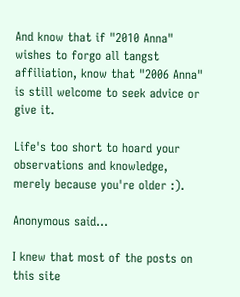And know that if "2010 Anna" wishes to forgo all tangst affiliation, know that "2006 Anna" is still welcome to seek advice or give it.

Life's too short to hoard your observations and knowledge, merely because you're older :).

Anonymous said...

I knew that most of the posts on this site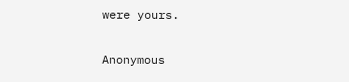were yours.

Anonymous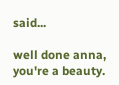said...

well done anna, you're a beauty.